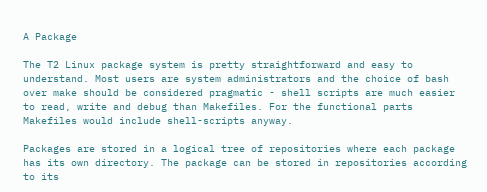A Package

The T2 Linux package system is pretty straightforward and easy to understand. Most users are system administrators and the choice of bash over make should be considered pragmatic - shell scripts are much easier to read, write and debug than Makefiles. For the functional parts Makefiles would include shell-scripts anyway.

Packages are stored in a logical tree of repositories where each package has its own directory. The package can be stored in repositories according to its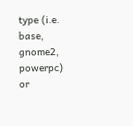type (i.e. base, gnome2, powerpc) or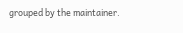grouped by the maintainer.